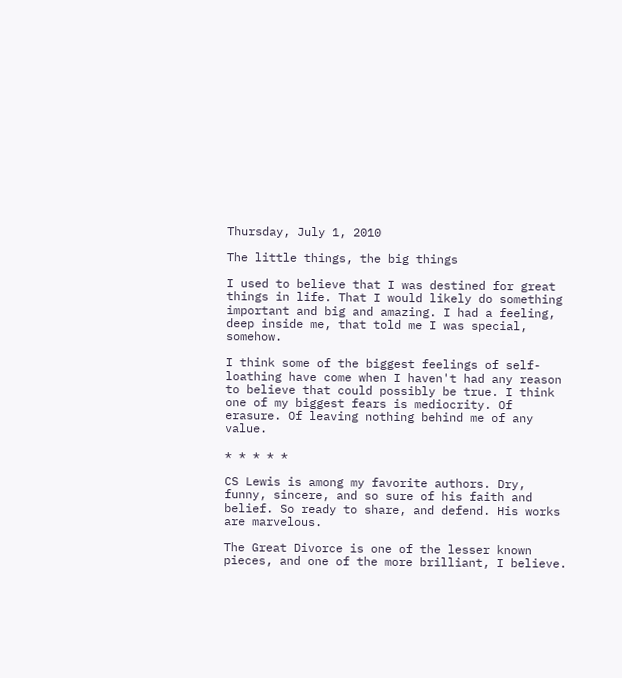Thursday, July 1, 2010

The little things, the big things

I used to believe that I was destined for great things in life. That I would likely do something important and big and amazing. I had a feeling, deep inside me, that told me I was special, somehow.

I think some of the biggest feelings of self-loathing have come when I haven't had any reason to believe that could possibly be true. I think one of my biggest fears is mediocrity. Of erasure. Of leaving nothing behind me of any value.

* * * * *

CS Lewis is among my favorite authors. Dry, funny, sincere, and so sure of his faith and belief. So ready to share, and defend. His works are marvelous.

The Great Divorce is one of the lesser known pieces, and one of the more brilliant, I believe.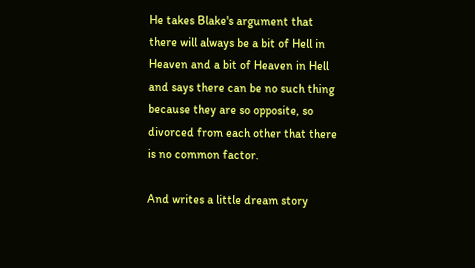He takes Blake's argument that there will always be a bit of Hell in Heaven and a bit of Heaven in Hell and says there can be no such thing because they are so opposite, so divorced from each other that there is no common factor.

And writes a little dream story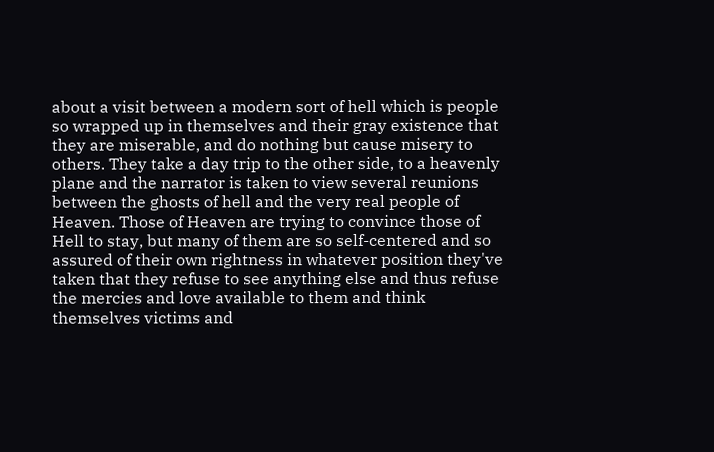about a visit between a modern sort of hell which is people so wrapped up in themselves and their gray existence that they are miserable, and do nothing but cause misery to others. They take a day trip to the other side, to a heavenly plane and the narrator is taken to view several reunions between the ghosts of hell and the very real people of Heaven. Those of Heaven are trying to convince those of Hell to stay, but many of them are so self-centered and so assured of their own rightness in whatever position they've taken that they refuse to see anything else and thus refuse the mercies and love available to them and think themselves victims and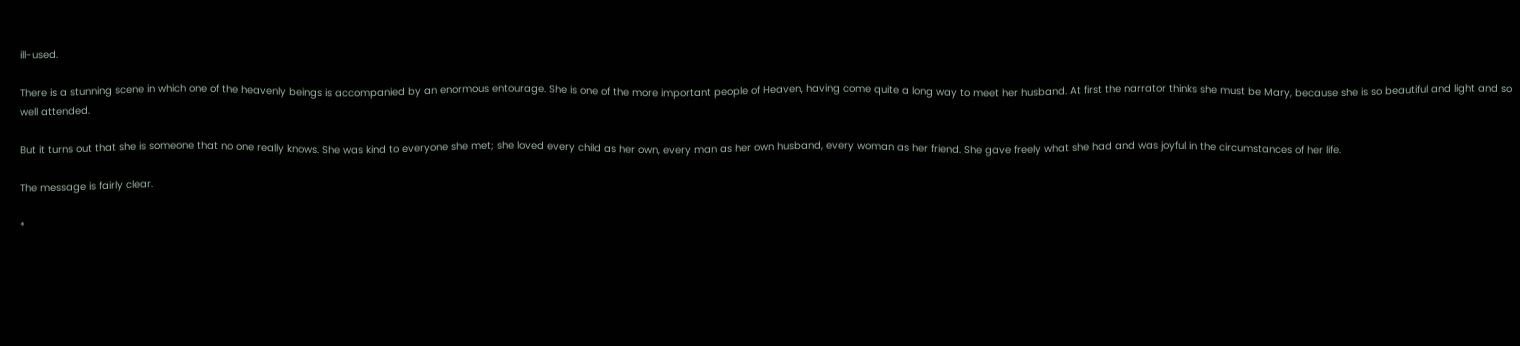ill-used.

There is a stunning scene in which one of the heavenly beings is accompanied by an enormous entourage. She is one of the more important people of Heaven, having come quite a long way to meet her husband. At first the narrator thinks she must be Mary, because she is so beautiful and light and so well attended.

But it turns out that she is someone that no one really knows. She was kind to everyone she met; she loved every child as her own, every man as her own husband, every woman as her friend. She gave freely what she had and was joyful in the circumstances of her life.

The message is fairly clear.

*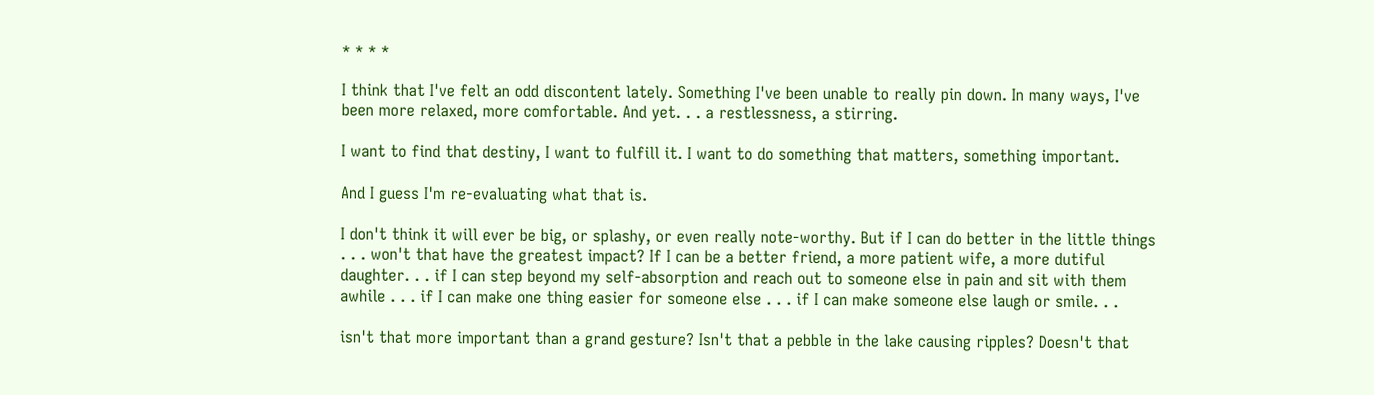* * * *

I think that I've felt an odd discontent lately. Something I've been unable to really pin down. In many ways, I've been more relaxed, more comfortable. And yet. . . a restlessness, a stirring.

I want to find that destiny, I want to fulfill it. I want to do something that matters, something important.

And I guess I'm re-evaluating what that is.

I don't think it will ever be big, or splashy, or even really note-worthy. But if I can do better in the little things . . . won't that have the greatest impact? If I can be a better friend, a more patient wife, a more dutiful daughter. . . if I can step beyond my self-absorption and reach out to someone else in pain and sit with them awhile . . . if I can make one thing easier for someone else . . . if I can make someone else laugh or smile. . .

isn't that more important than a grand gesture? Isn't that a pebble in the lake causing ripples? Doesn't that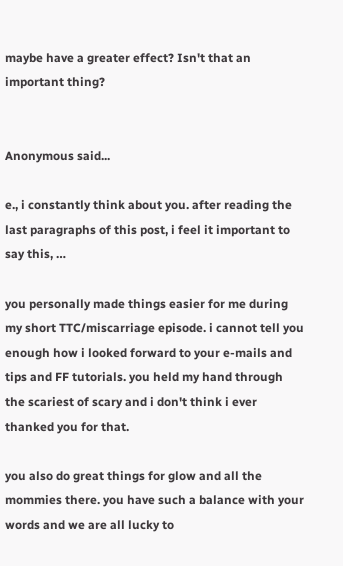maybe have a greater effect? Isn't that an important thing?


Anonymous said...

e., i constantly think about you. after reading the last paragraphs of this post, i feel it important to say this, …

you personally made things easier for me during my short TTC/miscarriage episode. i cannot tell you enough how i looked forward to your e-mails and tips and FF tutorials. you held my hand through the scariest of scary and i don't think i ever thanked you for that.

you also do great things for glow and all the mommies there. you have such a balance with your words and we are all lucky to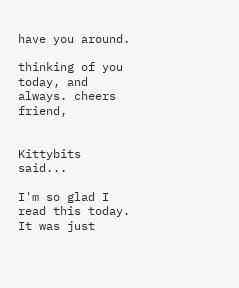have you around.

thinking of you today, and always. cheers friend,


Kittybits said...

I'm so glad I read this today. It was just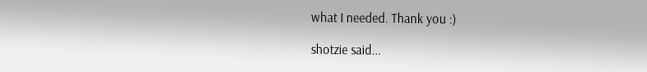what I needed. Thank you :)

shotzie said...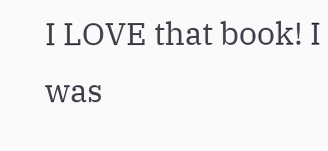I LOVE that book! I was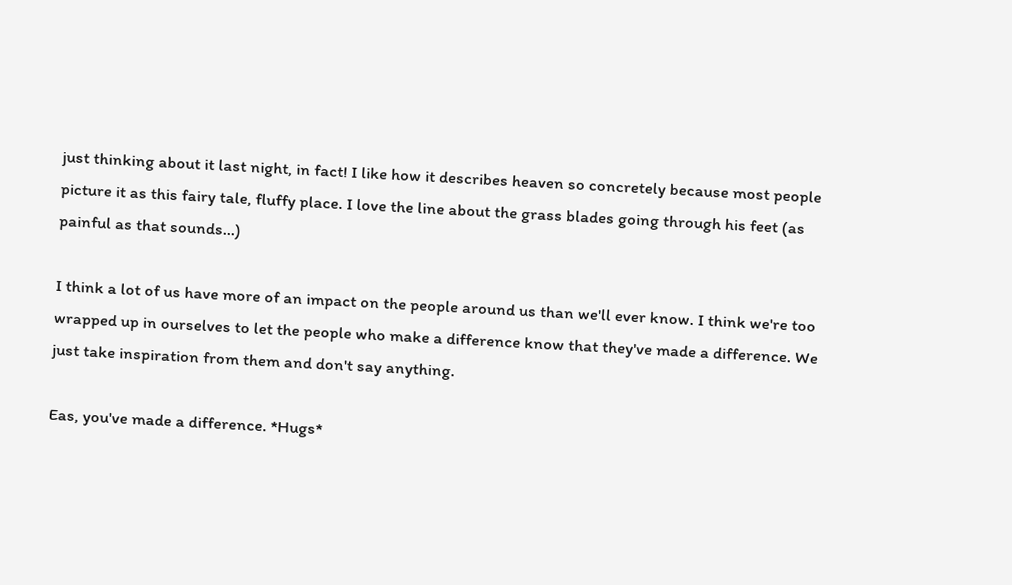just thinking about it last night, in fact! I like how it describes heaven so concretely because most people picture it as this fairy tale, fluffy place. I love the line about the grass blades going through his feet (as painful as that sounds...)

I think a lot of us have more of an impact on the people around us than we'll ever know. I think we're too wrapped up in ourselves to let the people who make a difference know that they've made a difference. We just take inspiration from them and don't say anything.

Eas, you've made a difference. *Hugs*